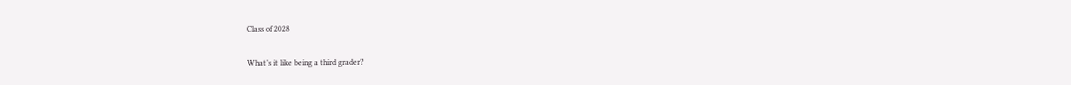Class of 2028

What’s it like being a third grader?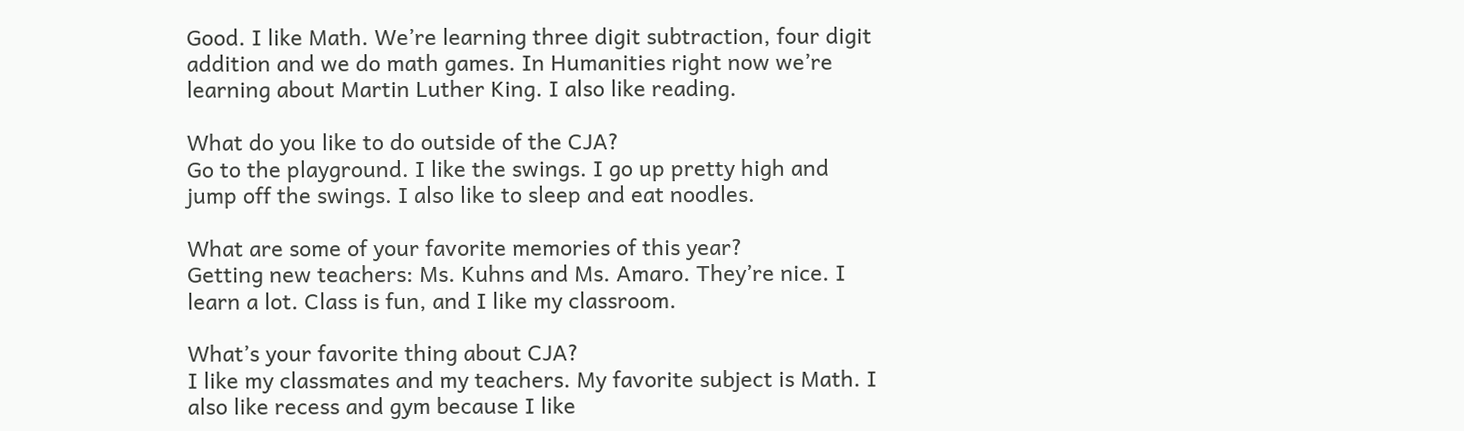Good. I like Math. We’re learning three digit subtraction, four digit addition and we do math games. In Humanities right now we’re learning about Martin Luther King. I also like reading.

What do you like to do outside of the CJA?
Go to the playground. I like the swings. I go up pretty high and jump off the swings. I also like to sleep and eat noodles.

What are some of your favorite memories of this year?
Getting new teachers: Ms. Kuhns and Ms. Amaro. They’re nice. I learn a lot. Class is fun, and I like my classroom.

What’s your favorite thing about CJA?
I like my classmates and my teachers. My favorite subject is Math. I also like recess and gym because I like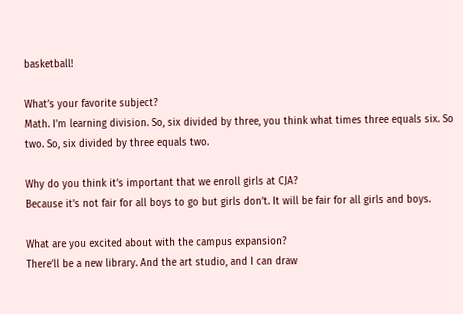basketball!

What’s your favorite subject?
Math. I’m learning division. So, six divided by three, you think what times three equals six. So two. So, six divided by three equals two.

Why do you think it’s important that we enroll girls at CJA?
Because it’s not fair for all boys to go but girls don’t. It will be fair for all girls and boys.

What are you excited about with the campus expansion?
There’ll be a new library. And the art studio, and I can draw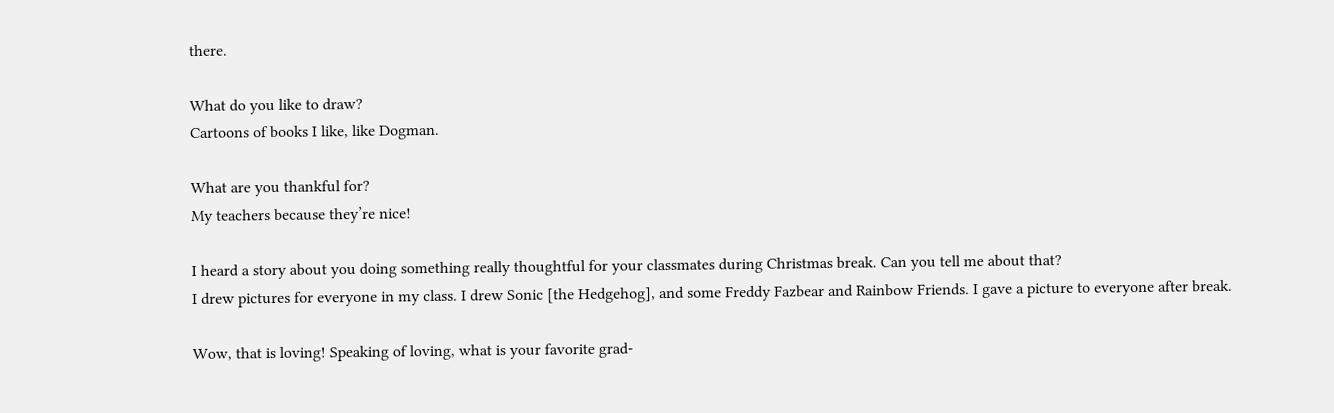there.

What do you like to draw?
Cartoons of books I like, like Dogman.

What are you thankful for?
My teachers because they’re nice!

I heard a story about you doing something really thoughtful for your classmates during Christmas break. Can you tell me about that?
I drew pictures for everyone in my class. I drew Sonic [the Hedgehog], and some Freddy Fazbear and Rainbow Friends. I gave a picture to everyone after break.

Wow, that is loving! Speaking of loving, what is your favorite grad-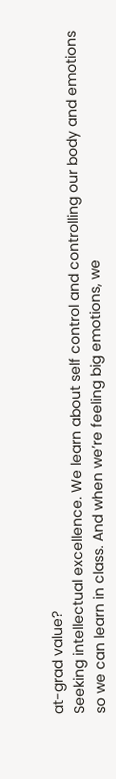at-grad value?
Seeking intellectual excellence. We learn about self control and controlling our body and emotions so we can learn in class. And when we’re feeling big emotions, we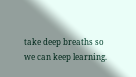take deep breaths so we can keep learning.